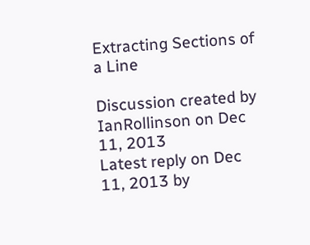Extracting Sections of a Line

Discussion created by IanRollinson on Dec 11, 2013
Latest reply on Dec 11, 2013 by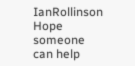IanRollinson
Hope someone can help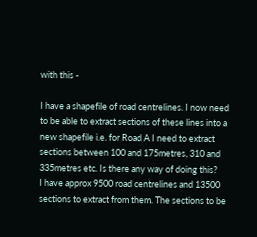with this -

I have a shapefile of road centrelines. I now need to be able to extract sections of these lines into a new shapefile i.e. for Road A I need to extract sections between 100 and 175metres, 310 and 335metres etc. Is there any way of doing this?
I have approx 9500 road centrelines and 13500 sections to extract from them. The sections to be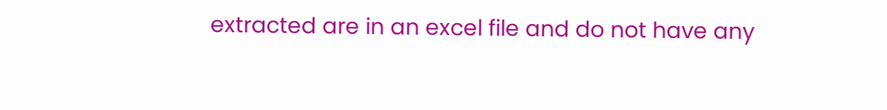extracted are in an excel file and do not have any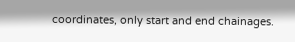coordinates, only start and end chainages.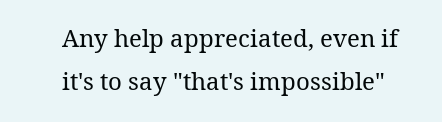Any help appreciated, even if it's to say "that's impossible"